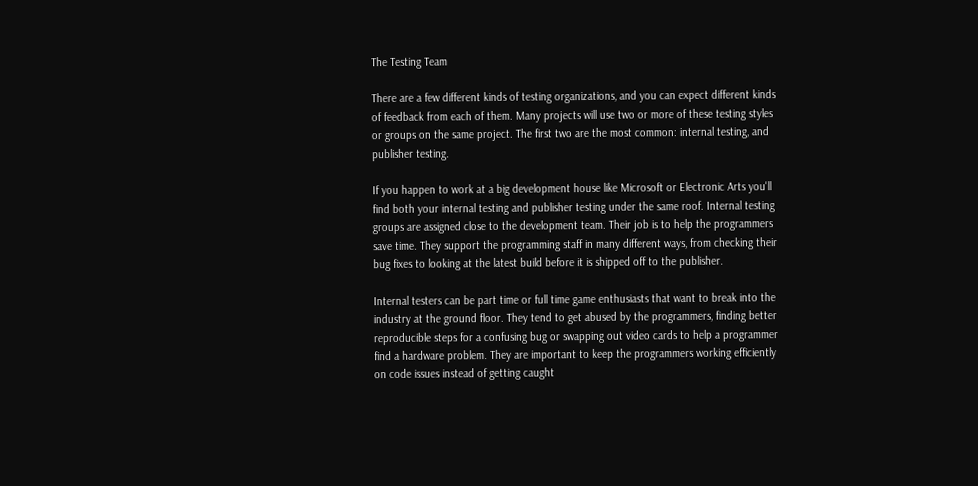The Testing Team

There are a few different kinds of testing organizations, and you can expect different kinds of feedback from each of them. Many projects will use two or more of these testing styles or groups on the same project. The first two are the most common: internal testing, and publisher testing.

If you happen to work at a big development house like Microsoft or Electronic Arts you'll find both your internal testing and publisher testing under the same roof. Internal testing groups are assigned close to the development team. Their job is to help the programmers save time. They support the programming staff in many different ways, from checking their bug fixes to looking at the latest build before it is shipped off to the publisher.

Internal testers can be part time or full time game enthusiasts that want to break into the industry at the ground floor. They tend to get abused by the programmers, finding better reproducible steps for a confusing bug or swapping out video cards to help a programmer find a hardware problem. They are important to keep the programmers working efficiently on code issues instead of getting caught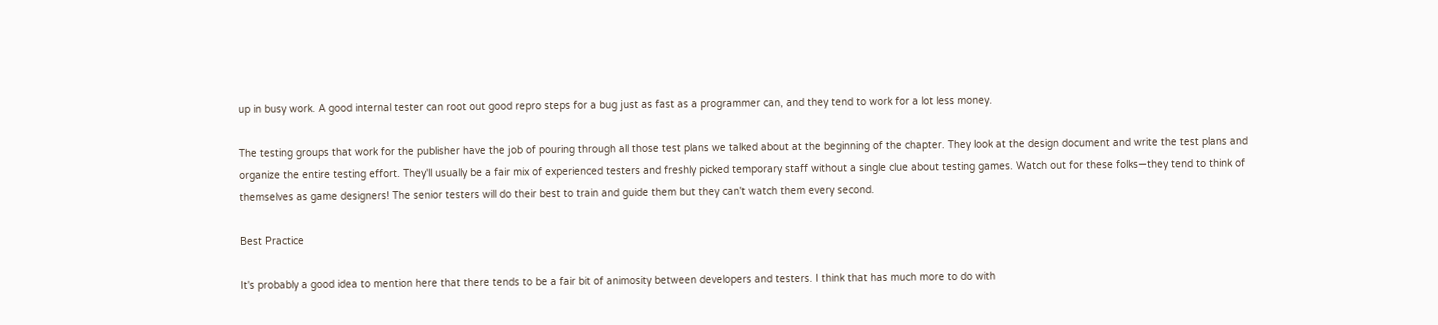up in busy work. A good internal tester can root out good repro steps for a bug just as fast as a programmer can, and they tend to work for a lot less money.

The testing groups that work for the publisher have the job of pouring through all those test plans we talked about at the beginning of the chapter. They look at the design document and write the test plans and organize the entire testing effort. They'll usually be a fair mix of experienced testers and freshly picked temporary staff without a single clue about testing games. Watch out for these folks—they tend to think of themselves as game designers! The senior testers will do their best to train and guide them but they can't watch them every second.

Best Practice

It's probably a good idea to mention here that there tends to be a fair bit of animosity between developers and testers. I think that has much more to do with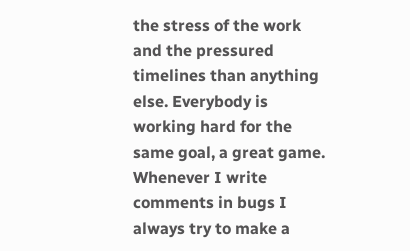the stress of the work and the pressured timelines than anything else. Everybody is working hard for the same goal, a great game. Whenever I write comments in bugs I always try to make a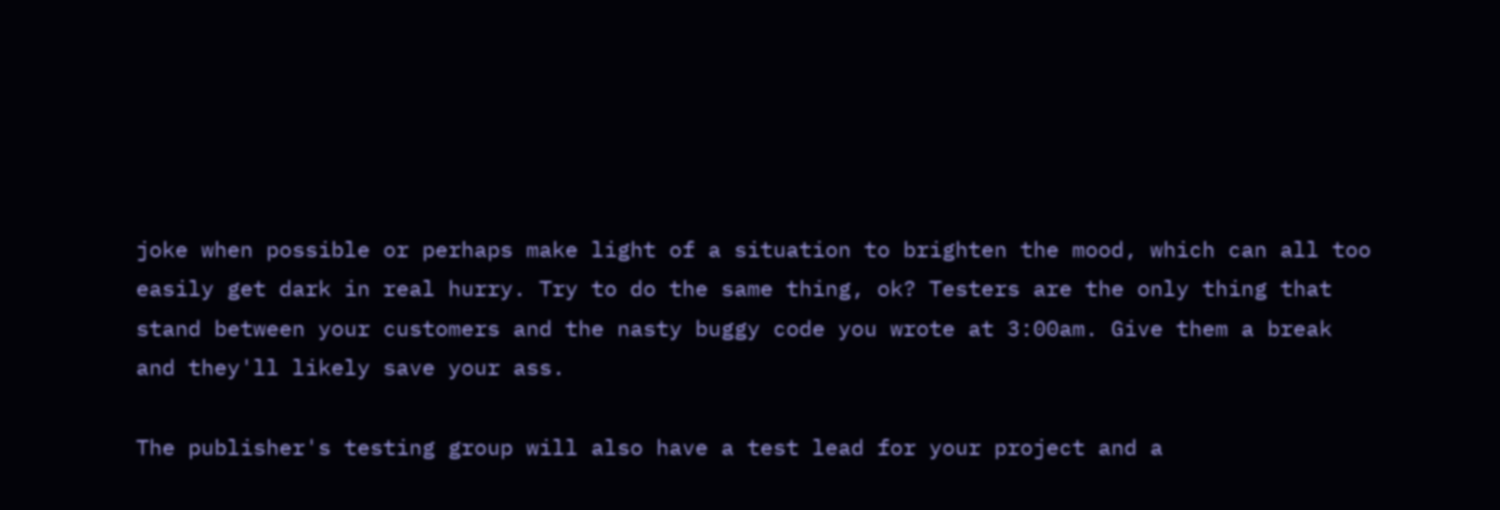joke when possible or perhaps make light of a situation to brighten the mood, which can all too easily get dark in real hurry. Try to do the same thing, ok? Testers are the only thing that stand between your customers and the nasty buggy code you wrote at 3:00am. Give them a break and they'll likely save your ass.

The publisher's testing group will also have a test lead for your project and a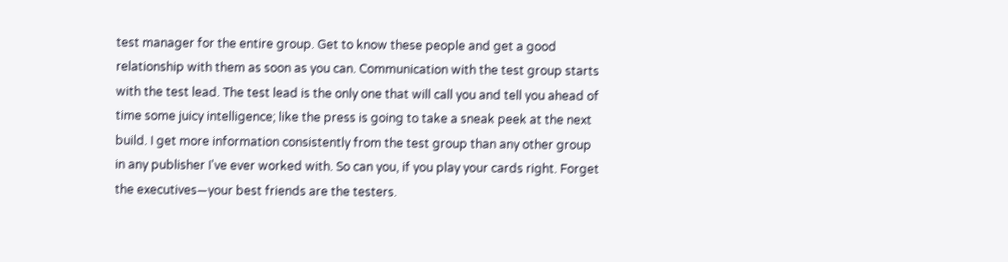test manager for the entire group. Get to know these people and get a good relationship with them as soon as you can. Communication with the test group starts with the test lead. The test lead is the only one that will call you and tell you ahead of time some juicy intelligence; like the press is going to take a sneak peek at the next build. I get more information consistently from the test group than any other group in any publisher I've ever worked with. So can you, if you play your cards right. Forget the executives—your best friends are the testers.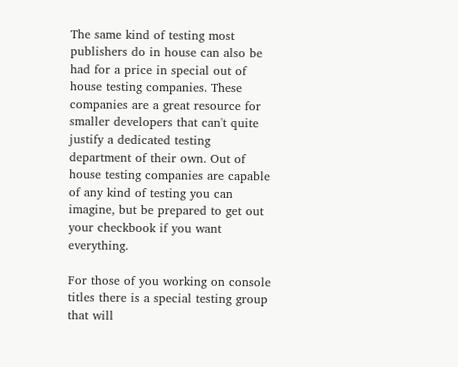The same kind of testing most publishers do in house can also be had for a price in special out of house testing companies. These companies are a great resource for smaller developers that can't quite justify a dedicated testing department of their own. Out of house testing companies are capable of any kind of testing you can imagine, but be prepared to get out your checkbook if you want everything.

For those of you working on console titles there is a special testing group that will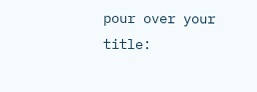pour over your title: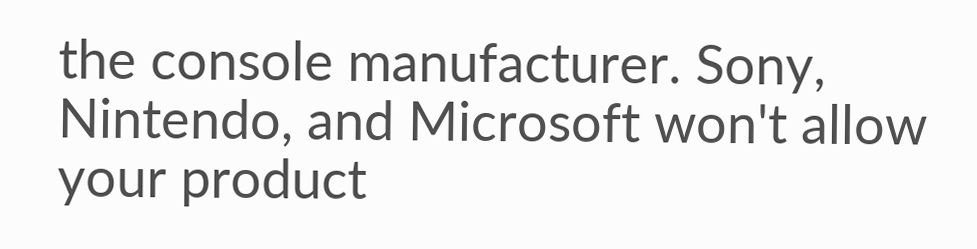the console manufacturer. Sony, Nintendo, and Microsoft won't allow your product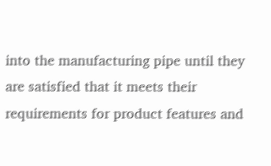into the manufacturing pipe until they are satisfied that it meets their requirements for product features and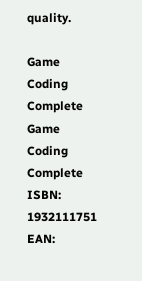quality.

Game Coding Complete
Game Coding Complete
ISBN: 1932111751
EAN: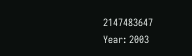2147483647
Year: 2003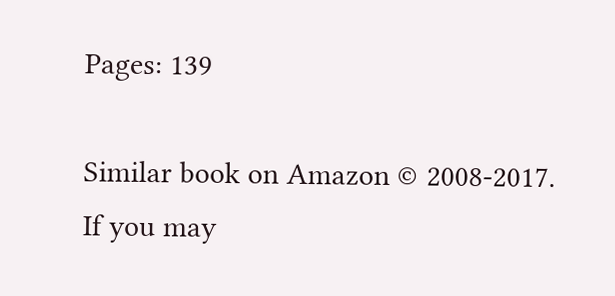Pages: 139

Similar book on Amazon © 2008-2017.
If you may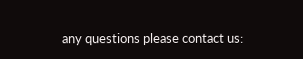any questions please contact us: